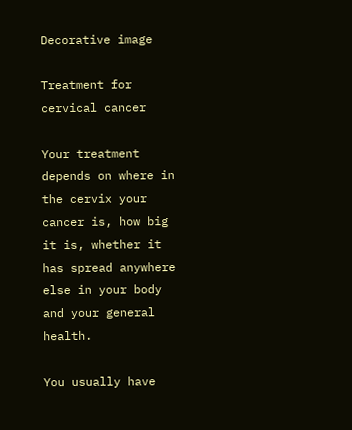Decorative image

Treatment for cervical cancer

Your treatment depends on where in the cervix your cancer is, how big it is, whether it has spread anywhere else in your body and your general health.

You usually have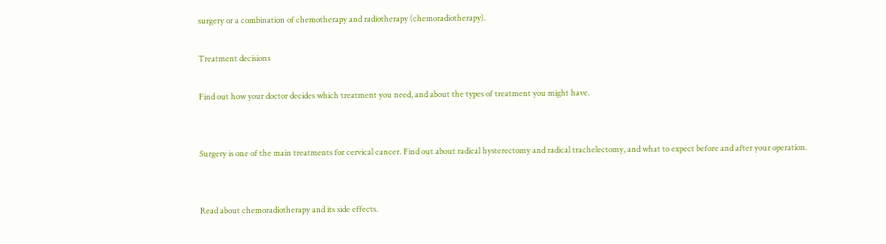surgery or a combination of chemotherapy and radiotherapy (chemoradiotherapy).

Treatment decisions

Find out how your doctor decides which treatment you need, and about the types of treatment you might have.


Surgery is one of the main treatments for cervical cancer. Find out about radical hysterectomy and radical trachelectomy, and what to expect before and after your operation.


Read about chemoradiotherapy and its side effects.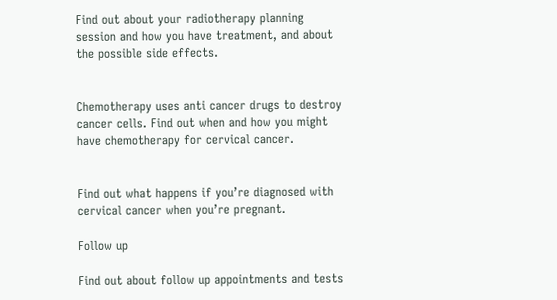Find out about your radiotherapy planning session and how you have treatment, and about the possible side effects.


Chemotherapy uses anti cancer drugs to destroy cancer cells. Find out when and how you might have chemotherapy for cervical cancer.


Find out what happens if you’re diagnosed with cervical cancer when you’re pregnant.

Follow up

Find out about follow up appointments and tests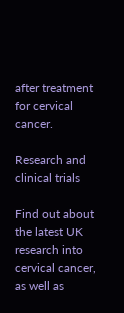after treatment for cervical cancer.

Research and clinical trials

Find out about the latest UK research into cervical cancer, as well as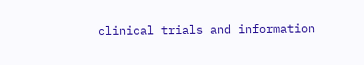clinical trials and information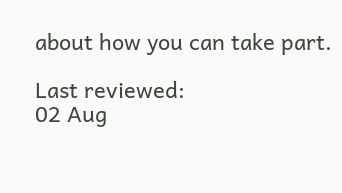about how you can take part.

Last reviewed:
02 Aug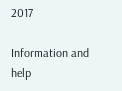2017

Information and help